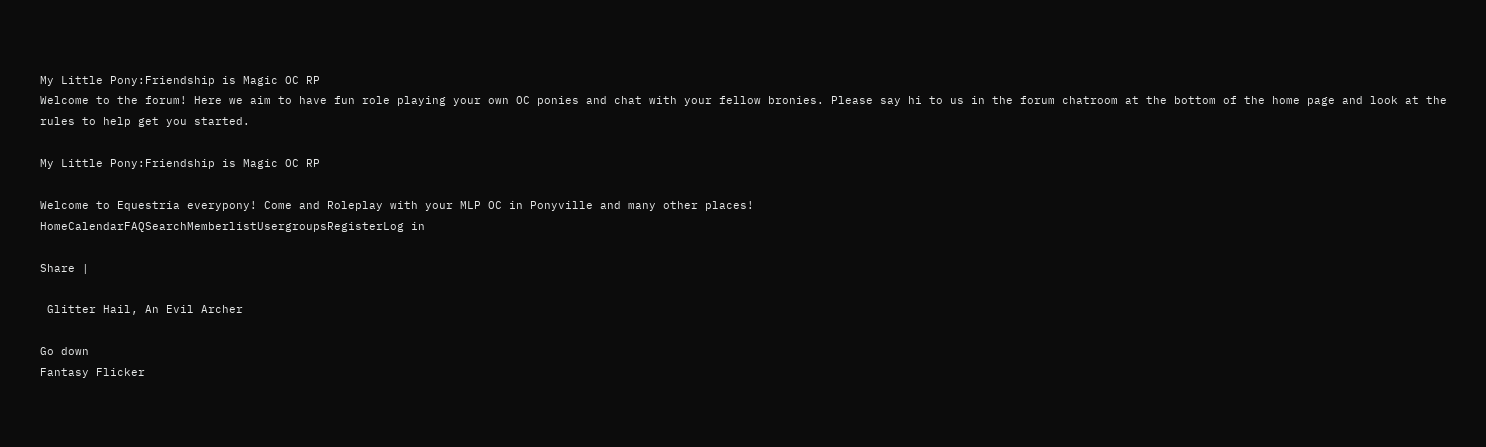My Little Pony:Friendship is Magic OC RP
Welcome to the forum! Here we aim to have fun role playing your own OC ponies and chat with your fellow bronies. Please say hi to us in the forum chatroom at the bottom of the home page and look at the rules to help get you started.

My Little Pony:Friendship is Magic OC RP

Welcome to Equestria everypony! Come and Roleplay with your MLP OC in Ponyville and many other places!
HomeCalendarFAQSearchMemberlistUsergroupsRegisterLog in

Share |

 Glitter Hail, An Evil Archer

Go down
Fantasy Flicker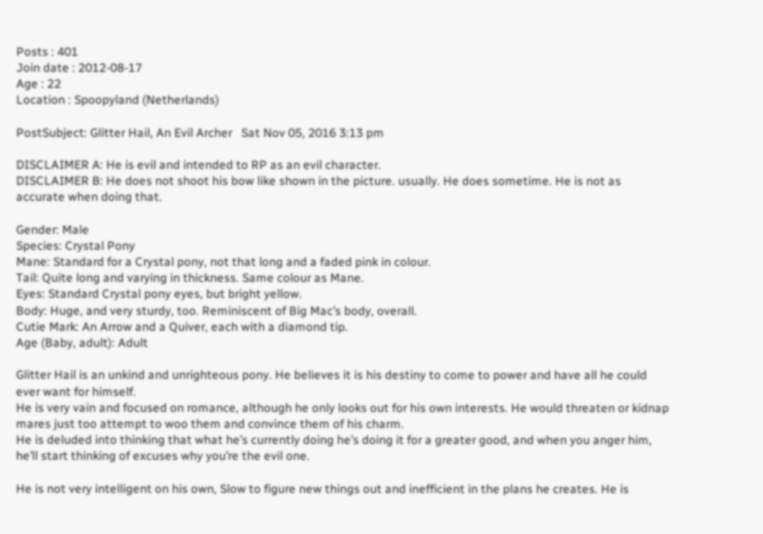Posts : 401
Join date : 2012-08-17
Age : 22
Location : Spoopyland (Netherlands)

PostSubject: Glitter Hail, An Evil Archer   Sat Nov 05, 2016 3:13 pm

DISCLAIMER A: He is evil and intended to RP as an evil character.
DISCLAIMER B: He does not shoot his bow like shown in the picture. usually. He does sometime. He is not as accurate when doing that.

Gender: Male
Species: Crystal Pony
Mane: Standard for a Crystal pony, not that long and a faded pink in colour.
Tail: Quite long and varying in thickness. Same colour as Mane.
Eyes: Standard Crystal pony eyes, but bright yellow.
Body: Huge, and very sturdy, too. Reminiscent of Big Mac’s body, overall.
Cutie Mark: An Arrow and a Quiver, each with a diamond tip.
Age (Baby, adult): Adult

Glitter Hail is an unkind and unrighteous pony. He believes it is his destiny to come to power and have all he could ever want for himself.
He is very vain and focused on romance, although he only looks out for his own interests. He would threaten or kidnap mares just too attempt to woo them and convince them of his charm.
He is deluded into thinking that what he’s currently doing he’s doing it for a greater good, and when you anger him, he’ll start thinking of excuses why you’re the evil one.

He is not very intelligent on his own, Slow to figure new things out and inefficient in the plans he creates. He is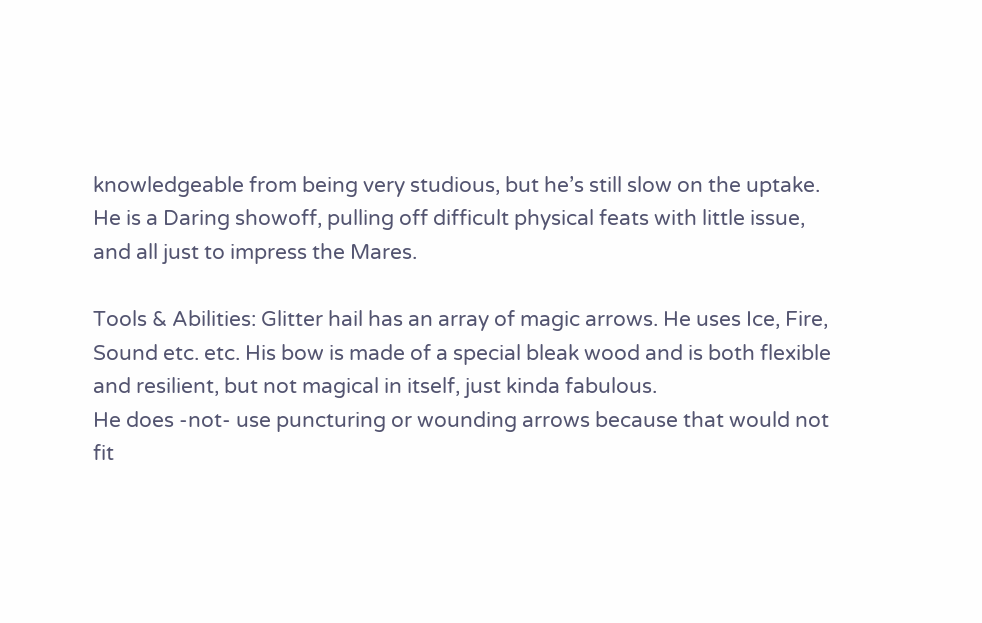knowledgeable from being very studious, but he’s still slow on the uptake.
He is a Daring showoff, pulling off difficult physical feats with little issue, and all just to impress the Mares.

Tools & Abilities: Glitter hail has an array of magic arrows. He uses Ice, Fire, Sound etc. etc. His bow is made of a special bleak wood and is both flexible and resilient, but not magical in itself, just kinda fabulous.
He does -not- use puncturing or wounding arrows because that would not fit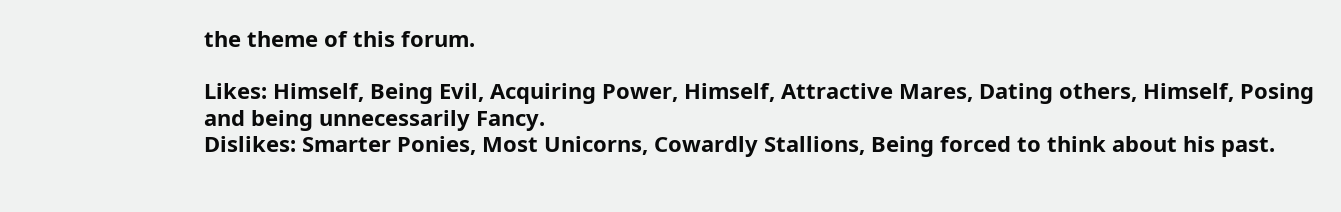the theme of this forum.

Likes: Himself, Being Evil, Acquiring Power, Himself, Attractive Mares, Dating others, Himself, Posing and being unnecessarily Fancy.
Dislikes: Smarter Ponies, Most Unicorns, Cowardly Stallions, Being forced to think about his past.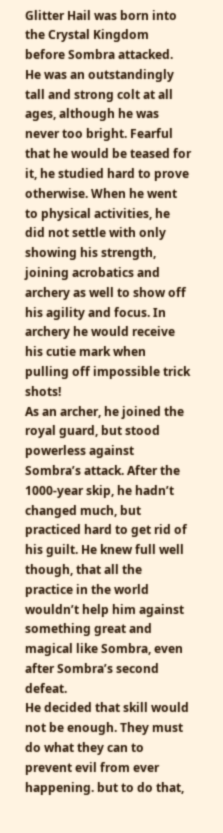Glitter Hail was born into the Crystal Kingdom before Sombra attacked. He was an outstandingly tall and strong colt at all ages, although he was never too bright. Fearful that he would be teased for it, he studied hard to prove otherwise. When he went to physical activities, he did not settle with only showing his strength, joining acrobatics and archery as well to show off his agility and focus. In archery he would receive his cutie mark when pulling off impossible trick shots!
As an archer, he joined the royal guard, but stood powerless against Sombra’s attack. After the 1000-year skip, he hadn’t changed much, but practiced hard to get rid of his guilt. He knew full well though, that all the practice in the world wouldn’t help him against something great and magical like Sombra, even after Sombra’s second defeat.
He decided that skill would not be enough. They must do what they can to prevent evil from ever happening. but to do that,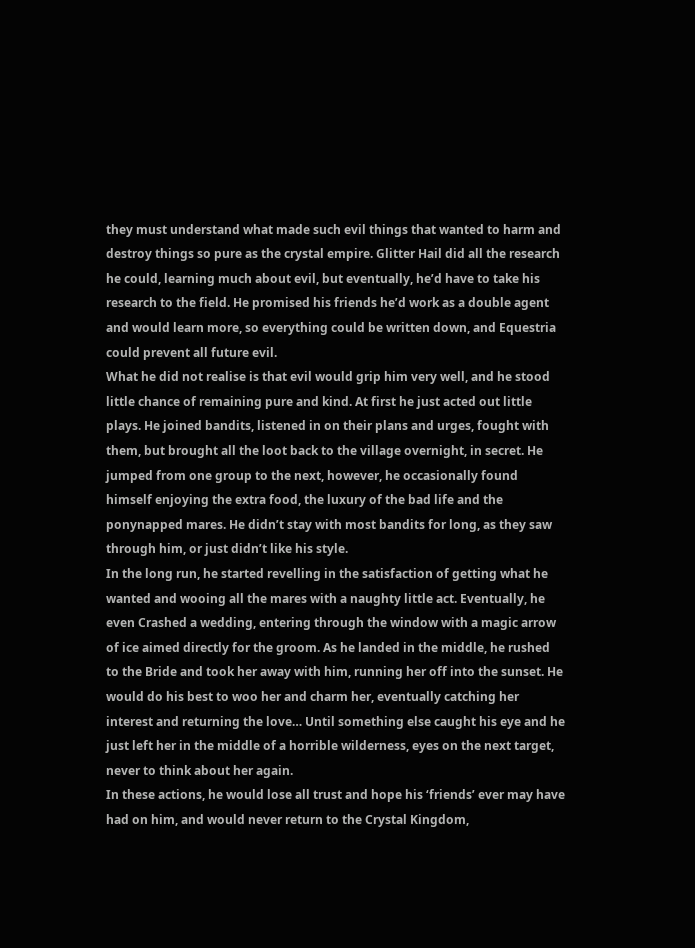they must understand what made such evil things that wanted to harm and destroy things so pure as the crystal empire. Glitter Hail did all the research he could, learning much about evil, but eventually, he’d have to take his research to the field. He promised his friends he’d work as a double agent and would learn more, so everything could be written down, and Equestria could prevent all future evil.
What he did not realise is that evil would grip him very well, and he stood little chance of remaining pure and kind. At first he just acted out little plays. He joined bandits, listened in on their plans and urges, fought with them, but brought all the loot back to the village overnight, in secret. He jumped from one group to the next, however, he occasionally found himself enjoying the extra food, the luxury of the bad life and the ponynapped mares. He didn’t stay with most bandits for long, as they saw through him, or just didn’t like his style.
In the long run, he started revelling in the satisfaction of getting what he wanted and wooing all the mares with a naughty little act. Eventually, he even Crashed a wedding, entering through the window with a magic arrow of ice aimed directly for the groom. As he landed in the middle, he rushed to the Bride and took her away with him, running her off into the sunset. He would do his best to woo her and charm her, eventually catching her interest and returning the love… Until something else caught his eye and he just left her in the middle of a horrible wilderness, eyes on the next target, never to think about her again.
In these actions, he would lose all trust and hope his ‘friends’ ever may have had on him, and would never return to the Crystal Kingdom,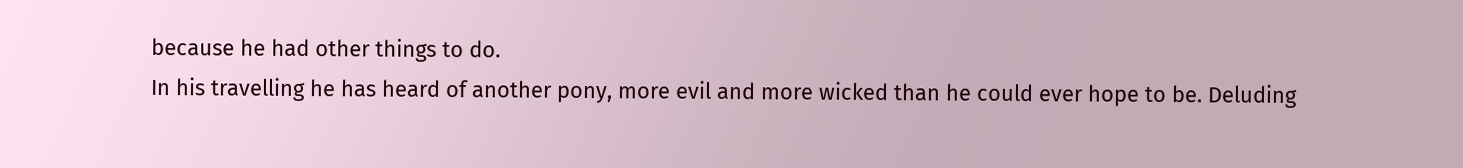because he had other things to do.
In his travelling he has heard of another pony, more evil and more wicked than he could ever hope to be. Deluding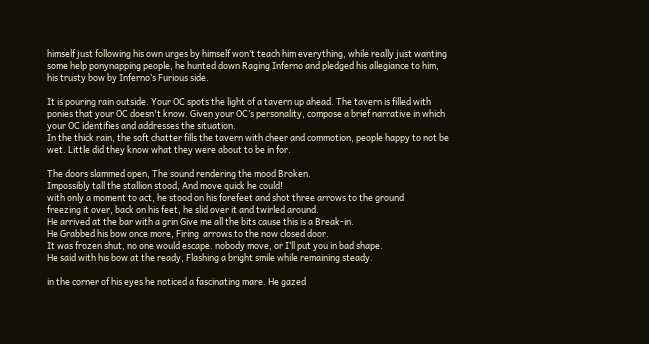himself just following his own urges by himself won’t teach him everything, while really just wanting some help ponynapping people, he hunted down Raging Inferno and pledged his allegiance to him, his trusty bow by Inferno’s Furious side.

It is pouring rain outside. Your OC spots the light of a tavern up ahead. The tavern is filled with ponies that your OC doesn't know. Given your OC’s personality, compose a brief narrative in which your OC identifies and addresses the situation.
In the thick rain, the soft chatter fills the tavern with cheer and commotion, people happy to not be wet. Little did they know what they were about to be in for.

The doors slammed open, The sound rendering the mood Broken.
Impossibly tall the stallion stood, And move quick he could!
with only a moment to act, he stood on his forefeet and shot three arrows to the ground
freezing it over, back on his feet, he slid over it and twirled around.
He arrived at the bar with a grin Give me all the bits cause this is a Break-in.
He Grabbed his bow once more, Firing  arrows to the now closed door.
It was frozen shut, no one would escape. nobody move, or I’ll put you in bad shape.
He said with his bow at the ready, Flashing a bright smile while remaining steady.

in the corner of his eyes he noticed a fascinating mare. He gazed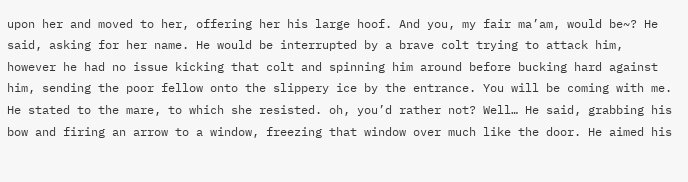upon her and moved to her, offering her his large hoof. And you, my fair ma’am, would be~? He said, asking for her name. He would be interrupted by a brave colt trying to attack him, however he had no issue kicking that colt and spinning him around before bucking hard against him, sending the poor fellow onto the slippery ice by the entrance. You will be coming with me. He stated to the mare, to which she resisted. oh, you’d rather not? Well… He said, grabbing his bow and firing an arrow to a window, freezing that window over much like the door. He aimed his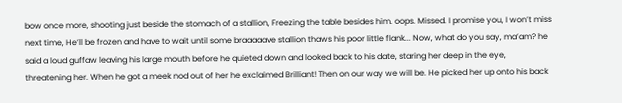bow once more, shooting just beside the stomach of a stallion, Freezing the table besides him. oops. Missed. I promise you, I won’t miss next time, He’ll be frozen and have to wait until some braaaaave stallion thaws his poor little flank... Now, what do you say, ma’am? he said a loud guffaw leaving his large mouth before he quieted down and looked back to his date, staring her deep in the eye, threatening her. When he got a meek nod out of her he exclaimed Brilliant! Then on our way we will be. He picked her up onto his back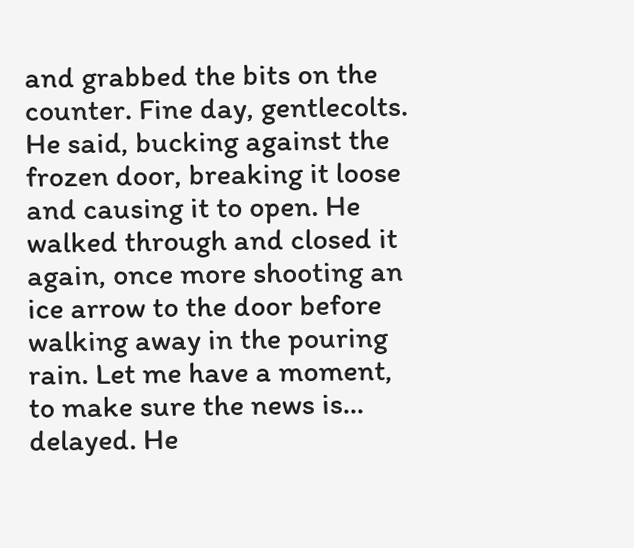and grabbed the bits on the counter. Fine day, gentlecolts. He said, bucking against the frozen door, breaking it loose and causing it to open. He walked through and closed it again, once more shooting an ice arrow to the door before walking away in the pouring rain. Let me have a moment, to make sure the news is... delayed. He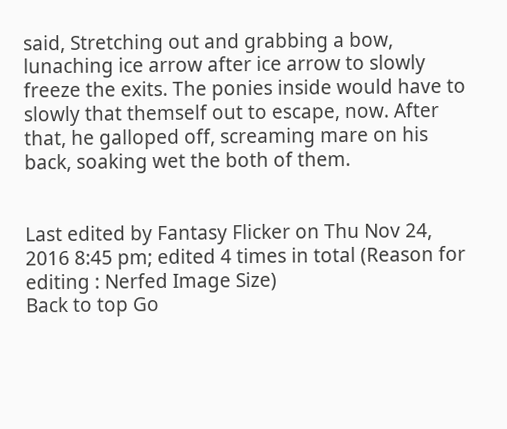said, Stretching out and grabbing a bow, lunaching ice arrow after ice arrow to slowly freeze the exits. The ponies inside would have to slowly that themself out to escape, now. After that, he galloped off, screaming mare on his back, soaking wet the both of them.


Last edited by Fantasy Flicker on Thu Nov 24, 2016 8:45 pm; edited 4 times in total (Reason for editing : Nerfed Image Size)
Back to top Go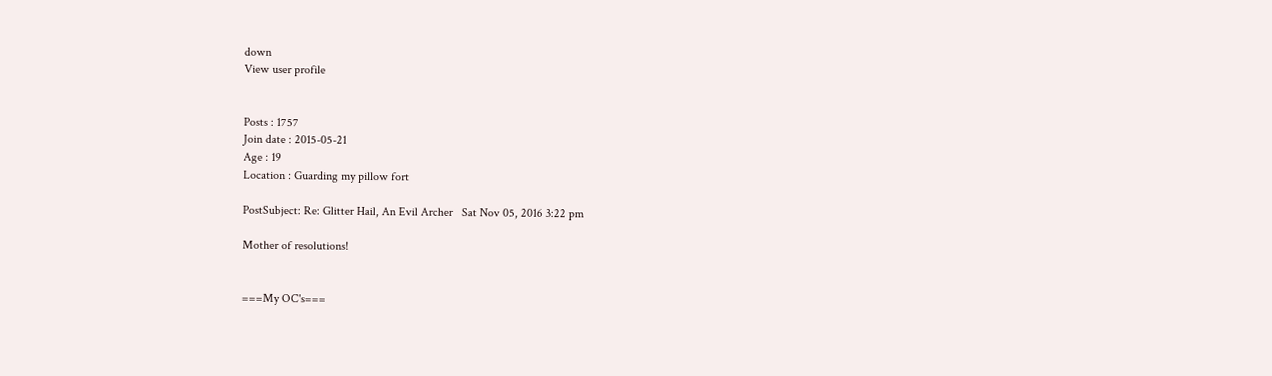down
View user profile


Posts : 1757
Join date : 2015-05-21
Age : 19
Location : Guarding my pillow fort

PostSubject: Re: Glitter Hail, An Evil Archer   Sat Nov 05, 2016 3:22 pm

Mother of resolutions!


===My OC's===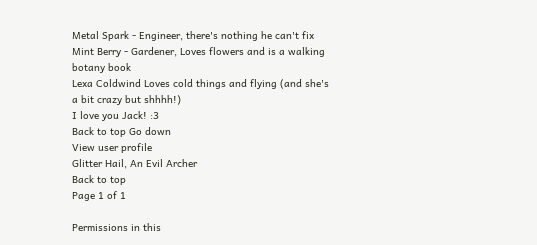Metal Spark - Engineer, there's nothing he can't fix
Mint Berry - Gardener, Loves flowers and is a walking botany book
Lexa Coldwind Loves cold things and flying (and she's a bit crazy but shhhh!)
I love you Jack! :3
Back to top Go down
View user profile
Glitter Hail, An Evil Archer
Back to top
Page 1 of 1

Permissions in this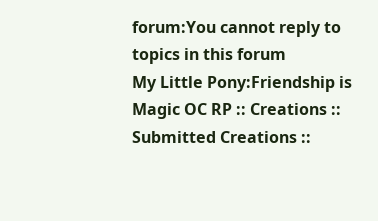forum:You cannot reply to topics in this forum
My Little Pony:Friendship is Magic OC RP :: Creations :: Submitted Creations ::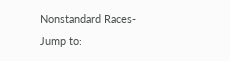Nonstandard Races-
Jump to: